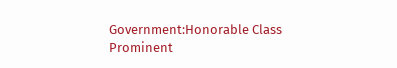Government:Honorable Class
Prominent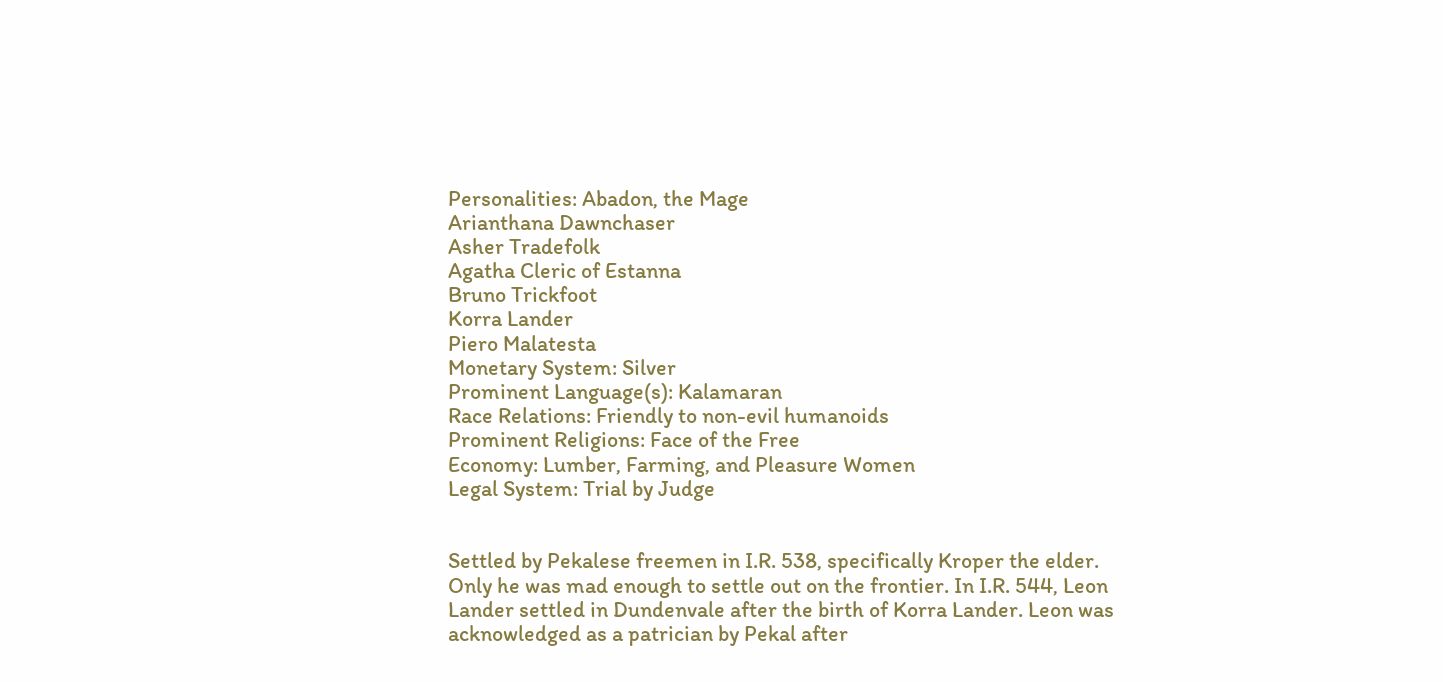Personalities: Abadon, the Mage
Arianthana Dawnchaser
Asher Tradefolk
Agatha Cleric of Estanna
Bruno Trickfoot
Korra Lander
Piero Malatesta
Monetary System: Silver
Prominent Language(s): Kalamaran
Race Relations: Friendly to non-evil humanoids
Prominent Religions: Face of the Free
Economy: Lumber, Farming, and Pleasure Women
Legal System: Trial by Judge


Settled by Pekalese freemen in I.R. 538, specifically Kroper the elder. Only he was mad enough to settle out on the frontier. In I.R. 544, Leon Lander settled in Dundenvale after the birth of Korra Lander. Leon was acknowledged as a patrician by Pekal after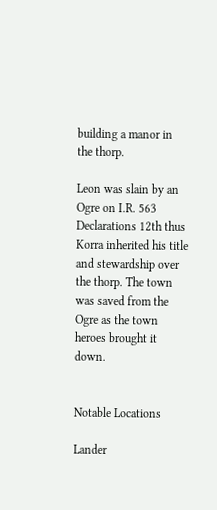building a manor in the thorp.

Leon was slain by an Ogre on I.R. 563 Declarations 12th thus Korra inherited his title and stewardship over the thorp. The town was saved from the Ogre as the town heroes brought it down.


Notable Locations

Lander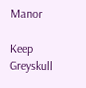Manor

Keep Greyskull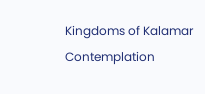Kingdoms of Kalamar Contemplation